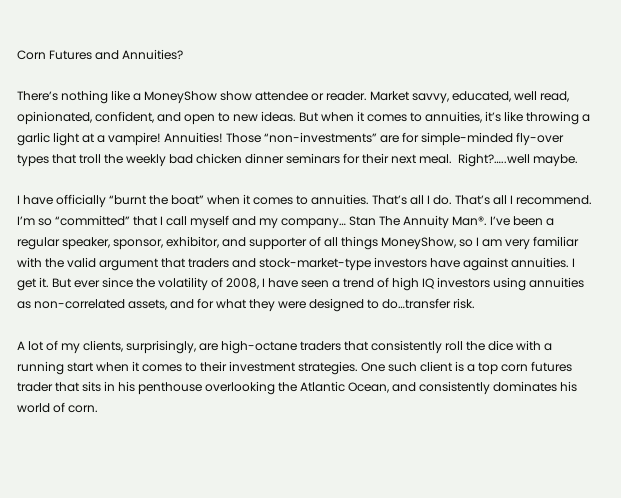Corn Futures and Annuities?

There’s nothing like a MoneyShow show attendee or reader. Market savvy, educated, well read, opinionated, confident, and open to new ideas. But when it comes to annuities, it’s like throwing a garlic light at a vampire! Annuities! Those “non-investments” are for simple-minded fly-over types that troll the weekly bad chicken dinner seminars for their next meal.  Right?…..well maybe.

I have officially “burnt the boat” when it comes to annuities. That’s all I do. That’s all I recommend. I’m so “committed” that I call myself and my company… Stan The Annuity Man®. I’ve been a regular speaker, sponsor, exhibitor, and supporter of all things MoneyShow, so I am very familiar with the valid argument that traders and stock-market-type investors have against annuities. I get it. But ever since the volatility of 2008, I have seen a trend of high IQ investors using annuities as non-correlated assets, and for what they were designed to do…transfer risk.

A lot of my clients, surprisingly, are high-octane traders that consistently roll the dice with a running start when it comes to their investment strategies. One such client is a top corn futures trader that sits in his penthouse overlooking the Atlantic Ocean, and consistently dominates his world of corn.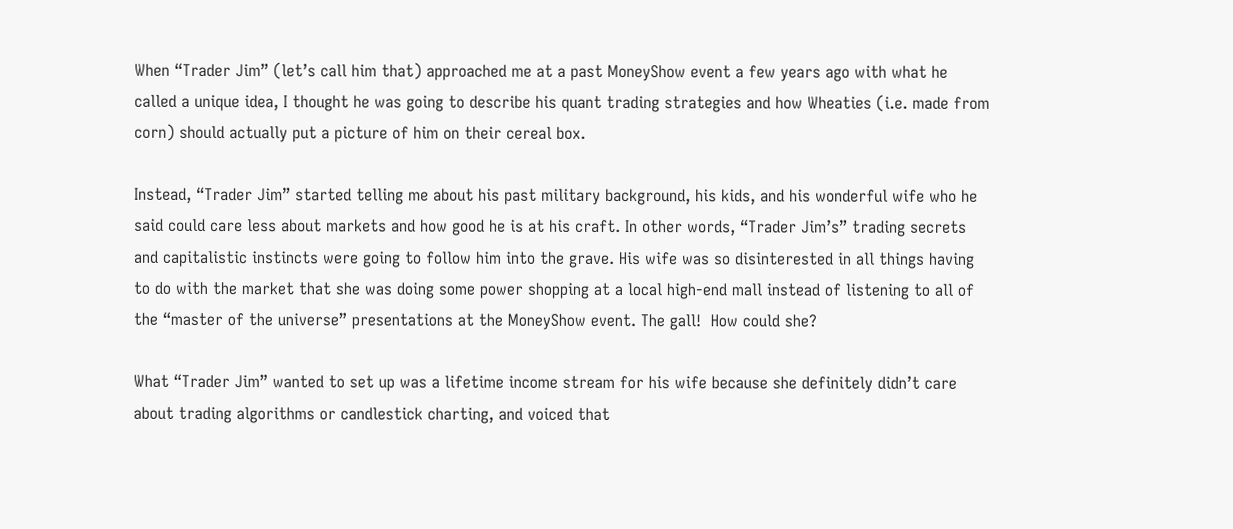When “Trader Jim” (let’s call him that) approached me at a past MoneyShow event a few years ago with what he called a unique idea, I thought he was going to describe his quant trading strategies and how Wheaties (i.e. made from corn) should actually put a picture of him on their cereal box.

Instead, “Trader Jim” started telling me about his past military background, his kids, and his wonderful wife who he said could care less about markets and how good he is at his craft. In other words, “Trader Jim’s” trading secrets and capitalistic instincts were going to follow him into the grave. His wife was so disinterested in all things having to do with the market that she was doing some power shopping at a local high-end mall instead of listening to all of the “master of the universe” presentations at the MoneyShow event. The gall!  How could she?

What “Trader Jim” wanted to set up was a lifetime income stream for his wife because she definitely didn’t care about trading algorithms or candlestick charting, and voiced that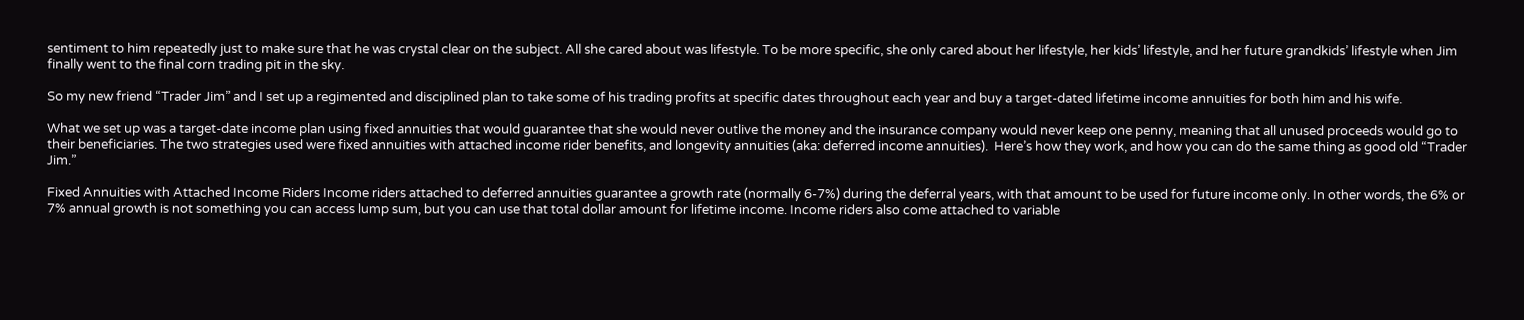sentiment to him repeatedly just to make sure that he was crystal clear on the subject. All she cared about was lifestyle. To be more specific, she only cared about her lifestyle, her kids’ lifestyle, and her future grandkids’ lifestyle when Jim finally went to the final corn trading pit in the sky.

So my new friend “Trader Jim” and I set up a regimented and disciplined plan to take some of his trading profits at specific dates throughout each year and buy a target-dated lifetime income annuities for both him and his wife.

What we set up was a target-date income plan using fixed annuities that would guarantee that she would never outlive the money and the insurance company would never keep one penny, meaning that all unused proceeds would go to their beneficiaries. The two strategies used were fixed annuities with attached income rider benefits, and longevity annuities (aka: deferred income annuities).  Here’s how they work, and how you can do the same thing as good old “Trader Jim.”

Fixed Annuities with Attached Income Riders Income riders attached to deferred annuities guarantee a growth rate (normally 6-7%) during the deferral years, with that amount to be used for future income only. In other words, the 6% or 7% annual growth is not something you can access lump sum, but you can use that total dollar amount for lifetime income. Income riders also come attached to variable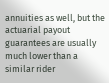annuities as well, but the actuarial payout guarantees are usually much lower than a similar rider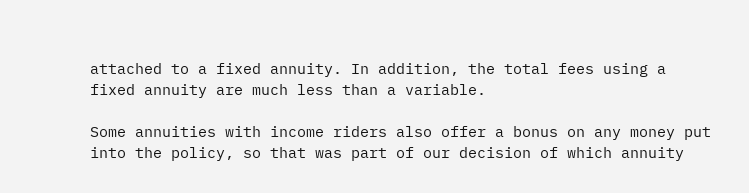attached to a fixed annuity. In addition, the total fees using a fixed annuity are much less than a variable.

Some annuities with income riders also offer a bonus on any money put into the policy, so that was part of our decision of which annuity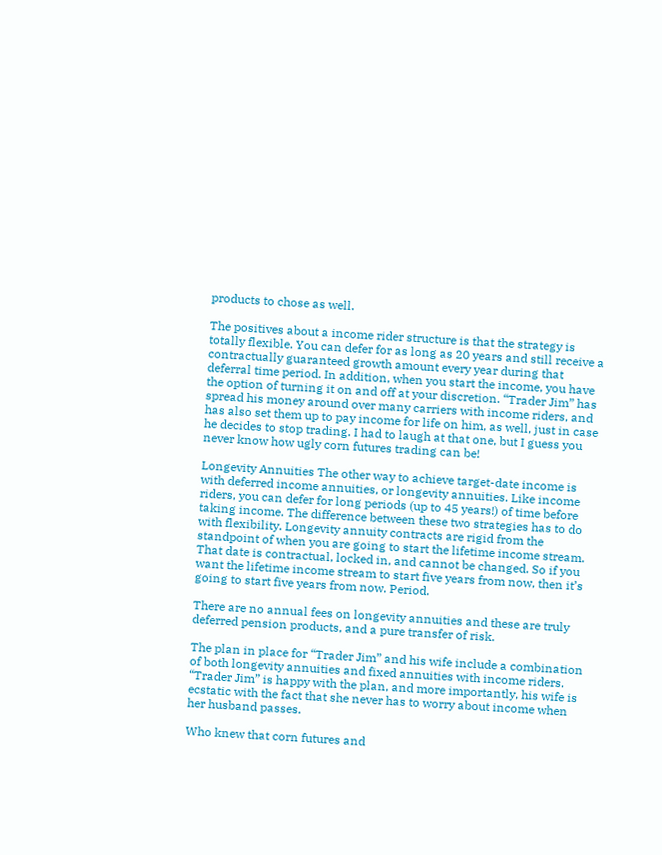products to chose as well.

The positives about a income rider structure is that the strategy is totally flexible. You can defer for as long as 20 years and still receive a contractually guaranteed growth amount every year during that deferral time period. In addition, when you start the income, you have the option of turning it on and off at your discretion. “Trader Jim” has spread his money around over many carriers with income riders, and has also set them up to pay income for life on him, as well, just in case he decides to stop trading. I had to laugh at that one, but I guess you never know how ugly corn futures trading can be!

Longevity Annuities The other way to achieve target-date income is with deferred income annuities, or longevity annuities. Like income riders, you can defer for long periods (up to 45 years!) of time before taking income. The difference between these two strategies has to do with flexibility. Longevity annuity contracts are rigid from the standpoint of when you are going to start the lifetime income stream. That date is contractual, locked in, and cannot be changed. So if you want the lifetime income stream to start five years from now, then it’s going to start five years from now. Period.

There are no annual fees on longevity annuities and these are truly deferred pension products, and a pure transfer of risk.

The plan in place for “Trader Jim” and his wife include a combination of both longevity annuities and fixed annuities with income riders. “Trader Jim” is happy with the plan, and more importantly, his wife is ecstatic with the fact that she never has to worry about income when her husband passes.

Who knew that corn futures and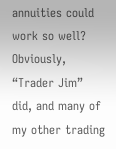annuities could work so well? Obviously, “Trader Jim” did, and many of my other trading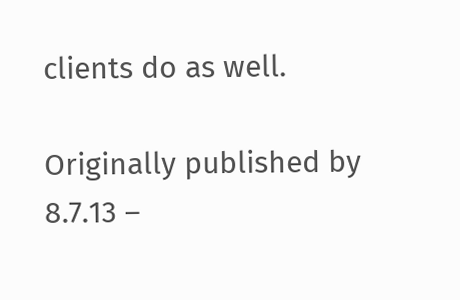clients do as well.

Originally published by 8.7.13 –